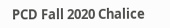PCD Fall 2020 Chalice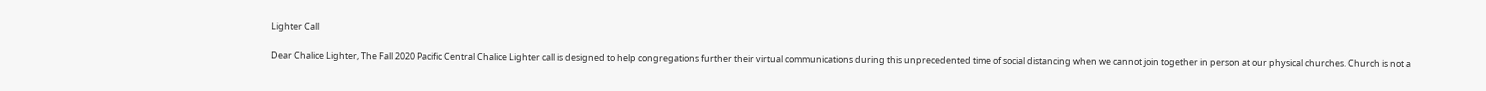Lighter Call

Dear Chalice Lighter, The Fall 2020 Pacific Central Chalice Lighter call is designed to help congregations further their virtual communications during this unprecedented time of social distancing when we cannot join together in person at our physical churches. Church is not a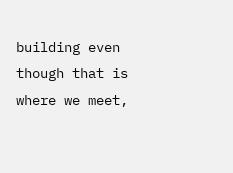building even though that is where we meet,